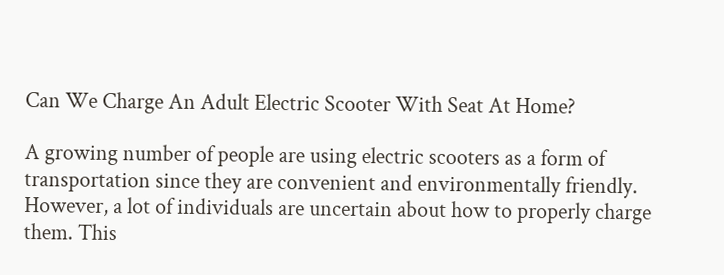Can We Charge An Adult Electric Scooter With Seat At Home?

A growing number of people are using electric scooters as a form of transportation since they are convenient and environmentally friendly. However, a lot of individuals are uncertain about how to properly charge them. This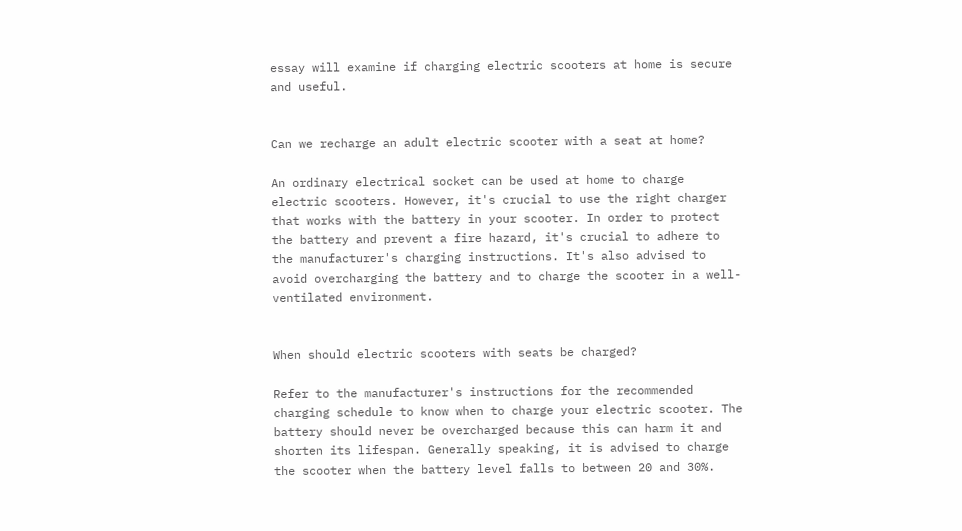essay will examine if charging electric scooters at home is secure and useful.


Can we recharge an adult electric scooter with a seat at home?

An ordinary electrical socket can be used at home to charge electric scooters. However, it's crucial to use the right charger that works with the battery in your scooter. In order to protect the battery and prevent a fire hazard, it's crucial to adhere to the manufacturer's charging instructions. It's also advised to avoid overcharging the battery and to charge the scooter in a well-ventilated environment.


When should electric scooters with seats be charged?

Refer to the manufacturer's instructions for the recommended charging schedule to know when to charge your electric scooter. The battery should never be overcharged because this can harm it and shorten its lifespan. Generally speaking, it is advised to charge the scooter when the battery level falls to between 20 and 30%.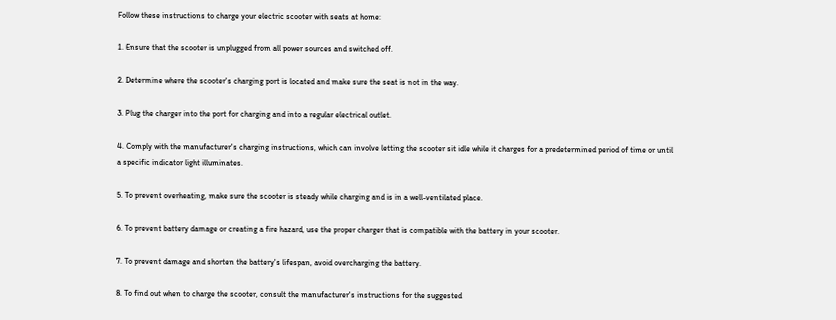Follow these instructions to charge your electric scooter with seats at home:

1. Ensure that the scooter is unplugged from all power sources and switched off.

2. Determine where the scooter's charging port is located and make sure the seat is not in the way.

3. Plug the charger into the port for charging and into a regular electrical outlet.

4. Comply with the manufacturer's charging instructions, which can involve letting the scooter sit idle while it charges for a predetermined period of time or until a specific indicator light illuminates.

5. To prevent overheating, make sure the scooter is steady while charging and is in a well-ventilated place.

6. To prevent battery damage or creating a fire hazard, use the proper charger that is compatible with the battery in your scooter.

7. To prevent damage and shorten the battery's lifespan, avoid overcharging the battery.

8. To find out when to charge the scooter, consult the manufacturer's instructions for the suggested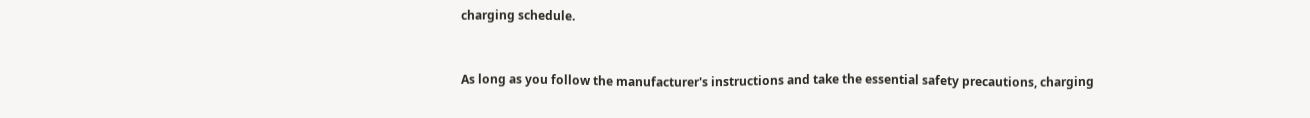charging schedule.



As long as you follow the manufacturer's instructions and take the essential safety precautions, charging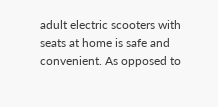adult electric scooters with seats at home is safe and convenient. As opposed to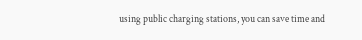using public charging stations, you can save time and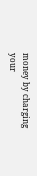money by charging your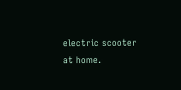electric scooter at home.